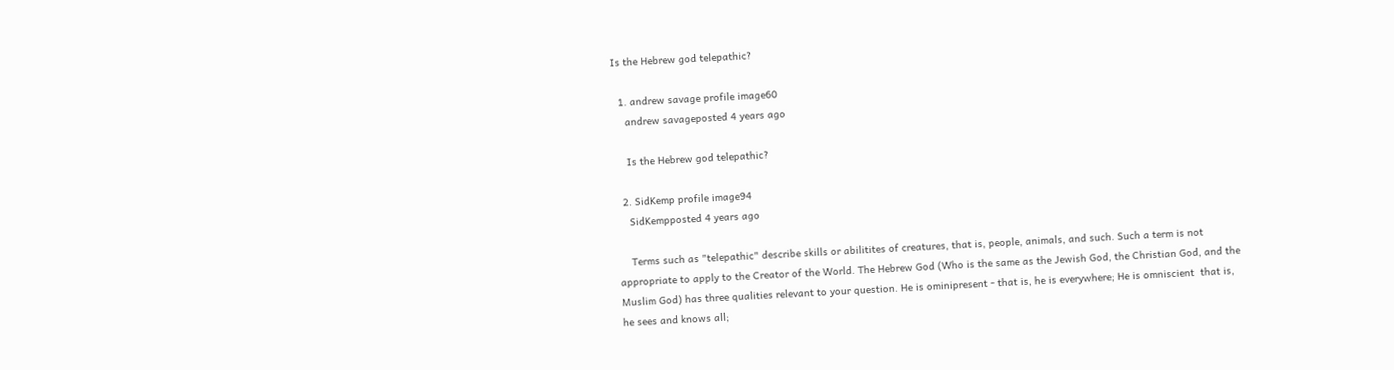Is the Hebrew god telepathic?

  1. andrew savage profile image60
    andrew savageposted 4 years ago

    Is the Hebrew god telepathic?

  2. SidKemp profile image94
    SidKempposted 4 years ago

    Terms such as "telepathic" describe skills or abilitites of creatures, that is, people, animals, and such. Such a term is not appropriate to apply to the Creator of the World. The Hebrew God (Who is the same as the Jewish God, the Christian God, and the Muslim God) has three qualities relevant to your question. He is ominipresent - that is, he is everywhere; He is omniscient  that is, he sees and knows all;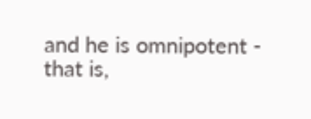and he is omnipotent - that is,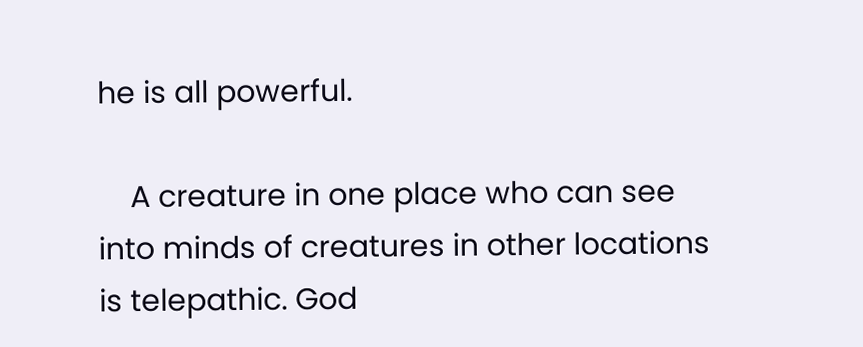he is all powerful.

    A creature in one place who can see into minds of creatures in other locations is telepathic. God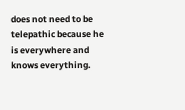does not need to be telepathic because he is everywhere and knows everything.